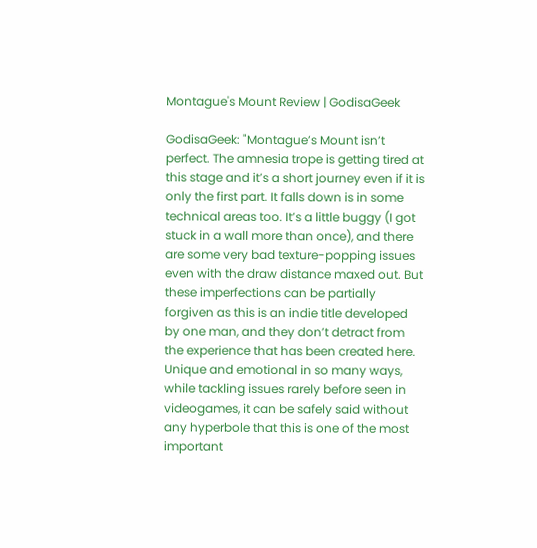Montague's Mount Review | GodisaGeek

GodisaGeek: "Montague’s Mount isn’t perfect. The amnesia trope is getting tired at this stage and it’s a short journey even if it is only the first part. It falls down is in some technical areas too. It’s a little buggy (I got stuck in a wall more than once), and there are some very bad texture-popping issues even with the draw distance maxed out. But these imperfections can be partially forgiven as this is an indie title developed by one man, and they don’t detract from the experience that has been created here. Unique and emotional in so many ways, while tackling issues rarely before seen in videogames, it can be safely said without any hyperbole that this is one of the most important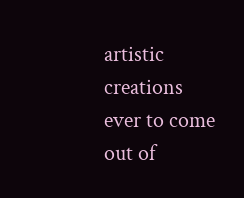artistic creations ever to come out of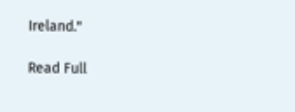Ireland."

Read Full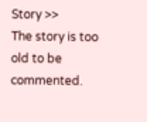Story >>
The story is too old to be commented.